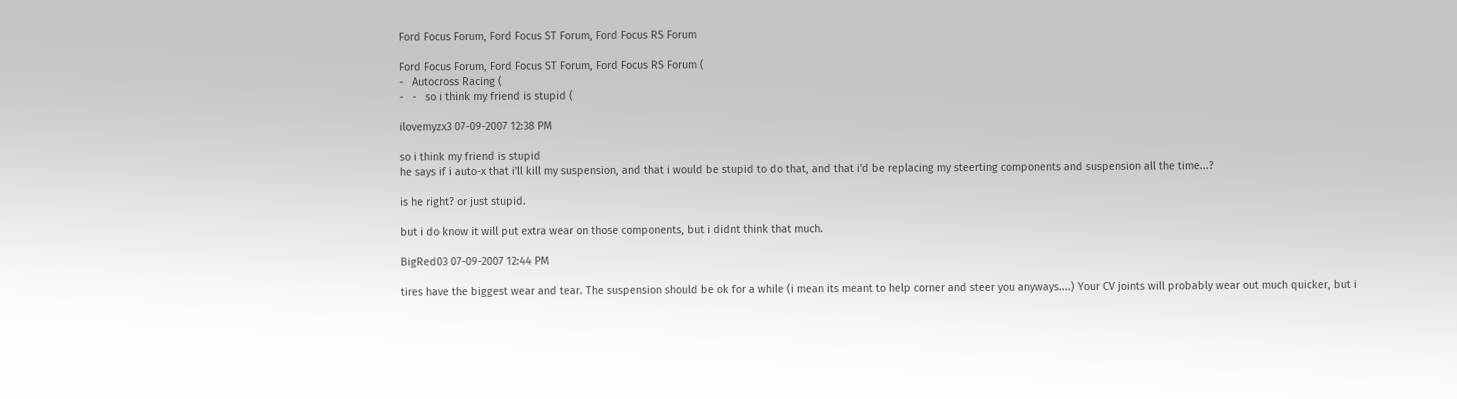Ford Focus Forum, Ford Focus ST Forum, Ford Focus RS Forum

Ford Focus Forum, Ford Focus ST Forum, Ford Focus RS Forum (
-   Autocross Racing (
-   -   so i think my friend is stupid (

ilovemyzx3 07-09-2007 12:38 PM

so i think my friend is stupid
he says if i auto-x that i'll kill my suspension, and that i would be stupid to do that, and that i'd be replacing my steerting components and suspension all the time...?

is he right? or just stupid.

but i do know it will put extra wear on those components, but i didnt think that much.

BigRed03 07-09-2007 12:44 PM

tires have the biggest wear and tear. The suspension should be ok for a while (i mean its meant to help corner and steer you anyways....) Your CV joints will probably wear out much quicker, but i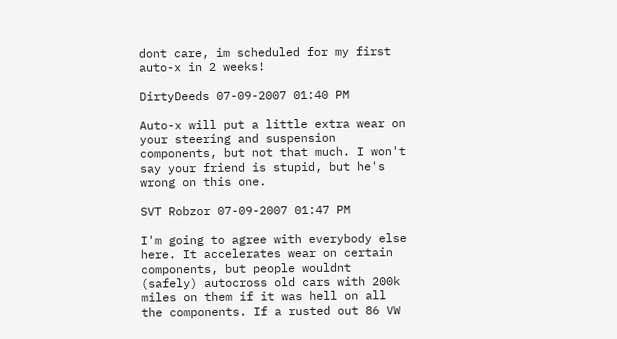dont care, im scheduled for my first auto-x in 2 weeks!

DirtyDeeds 07-09-2007 01:40 PM

Auto-x will put a little extra wear on your steering and suspension components, but not that much. I won't say your friend is stupid, but he's wrong on this one.

SVT Robzor 07-09-2007 01:47 PM

I'm going to agree with everybody else here. It accelerates wear on certain components, but people wouldnt (safely) autocross old cars with 200k miles on them if it was hell on all the components. If a rusted out 86 VW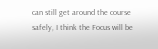can still get around the course safely, I think the Focus will be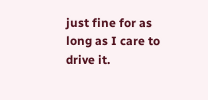just fine for as long as I care to drive it.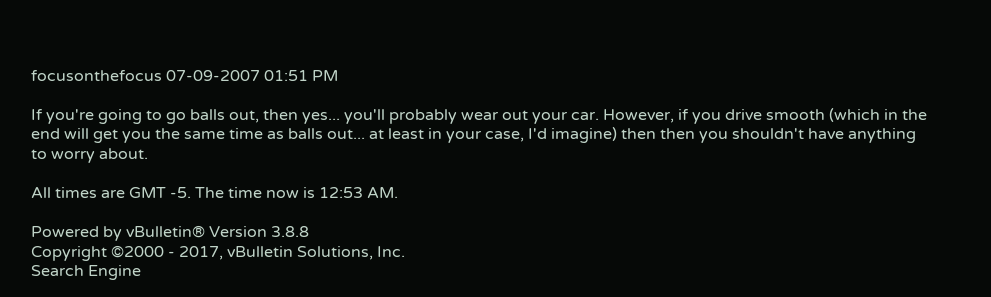focusonthefocus 07-09-2007 01:51 PM

If you're going to go balls out, then yes... you'll probably wear out your car. However, if you drive smooth (which in the end will get you the same time as balls out... at least in your case, I'd imagine) then then you shouldn't have anything to worry about.

All times are GMT -5. The time now is 12:53 AM.

Powered by vBulletin® Version 3.8.8
Copyright ©2000 - 2017, vBulletin Solutions, Inc.
Search Engine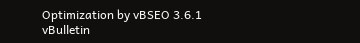Optimization by vBSEO 3.6.1
vBulletin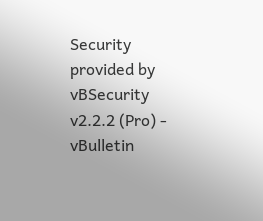Security provided by vBSecurity v2.2.2 (Pro) - vBulletin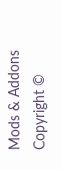Mods & Addons Copyright ©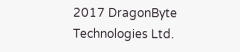2017 DragonByte Technologies Ltd.